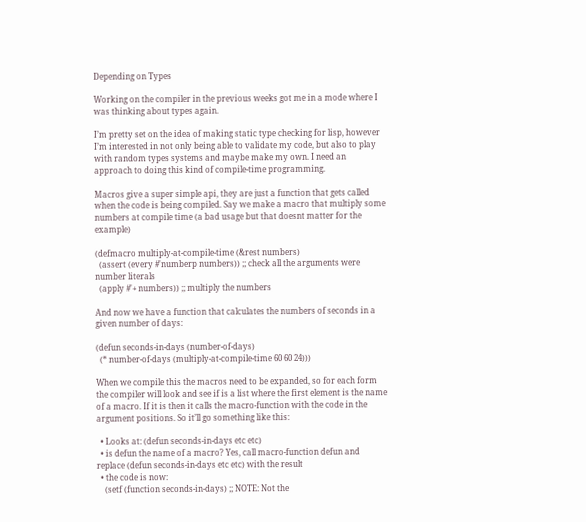Depending on Types

Working on the compiler in the previous weeks got me in a mode where I was thinking about types again.

I’m pretty set on the idea of making static type checking for lisp, however I’m interested in not only being able to validate my code, but also to play with random types systems and maybe make my own. I need an approach to doing this kind of compile-time programming.

Macros give a super simple api, they are just a function that gets called when the code is being compiled. Say we make a macro that multiply some numbers at compile time (a bad usage but that doesnt matter for the example)

(defmacro multiply-at-compile-time (&rest numbers)
  (assert (every #'numberp numbers)) ;; check all the arguments were number literals
  (apply #'+ numbers)) ;; multiply the numbers

And now we have a function that calculates the numbers of seconds in a given number of days:

(defun seconds-in-days (number-of-days)
  (* number-of-days (multiply-at-compile-time 60 60 24)))

When we compile this the macros need to be expanded, so for each form the compiler will look and see if is a list where the first element is the name of a macro. If it is then it calls the macro-function with the code in the argument positions. So it’ll go something like this:

  • Looks at: (defun seconds-in-days etc etc)
  • is defun the name of a macro? Yes, call macro-function defun and replace (defun seconds-in-days etc etc) with the result
  • the code is now:
    (setf (function seconds-in-days) ;; NOTE: Not the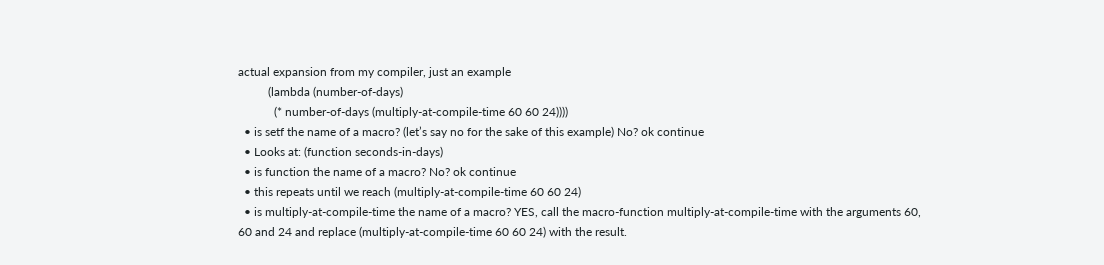actual expansion from my compiler, just an example
          (lambda (number-of-days)
            (* number-of-days (multiply-at-compile-time 60 60 24))))
  • is setf the name of a macro? (let’s say no for the sake of this example) No? ok continue
  • Looks at: (function seconds-in-days)
  • is function the name of a macro? No? ok continue
  • this repeats until we reach (multiply-at-compile-time 60 60 24)
  • is multiply-at-compile-time the name of a macro? YES, call the macro-function multiply-at-compile-time with the arguments 60, 60 and 24 and replace (multiply-at-compile-time 60 60 24) with the result.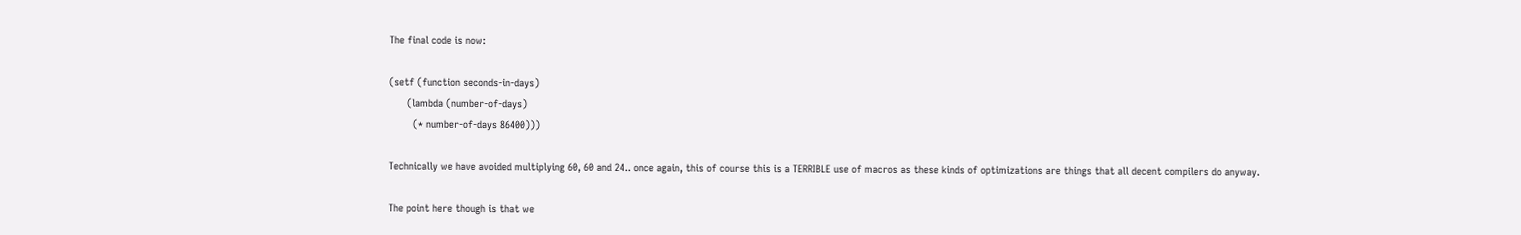The final code is now:

(setf (function seconds-in-days)
      (lambda (number-of-days)
        (* number-of-days 86400)))

Technically we have avoided multiplying 60, 60 and 24.. once again, this of course this is a TERRIBLE use of macros as these kinds of optimizations are things that all decent compilers do anyway.

The point here though is that we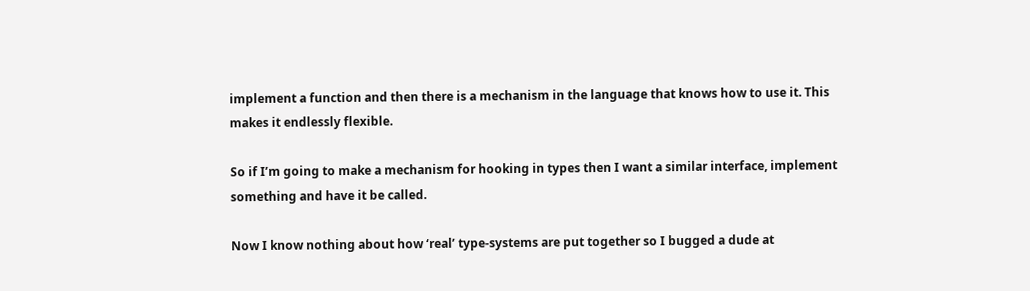implement a function and then there is a mechanism in the language that knows how to use it. This makes it endlessly flexible.

So if I’m going to make a mechanism for hooking in types then I want a similar interface, implement something and have it be called.

Now I know nothing about how ‘real’ type-systems are put together so I bugged a dude at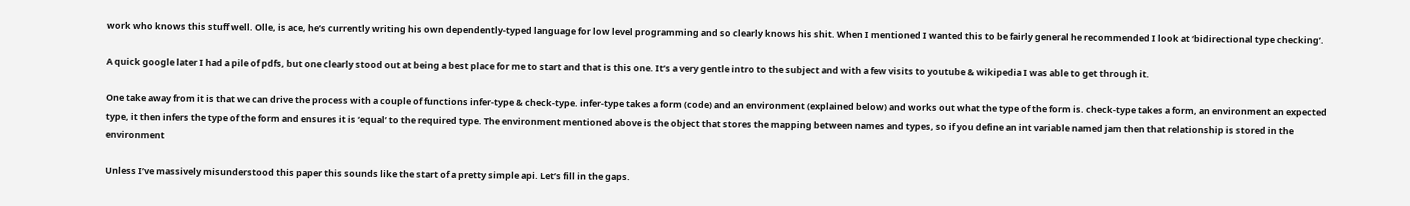work who knows this stuff well. Olle, is ace, he’s currently writing his own dependently-typed language for low level programming and so clearly knows his shit. When I mentioned I wanted this to be fairly general he recommended I look at ‘bidirectional type checking’.

A quick google later I had a pile of pdfs, but one clearly stood out at being a best place for me to start and that is this one. It’s a very gentle intro to the subject and with a few visits to youtube & wikipedia I was able to get through it.

One take away from it is that we can drive the process with a couple of functions infer-type & check-type. infer-type takes a form (code) and an environment (explained below) and works out what the type of the form is. check-type takes a form, an environment an expected type, it then infers the type of the form and ensures it is ‘equal’ to the required type. The environment mentioned above is the object that stores the mapping between names and types, so if you define an int variable named jam then that relationship is stored in the environment

Unless I’ve massively misunderstood this paper this sounds like the start of a pretty simple api. Let’s fill in the gaps.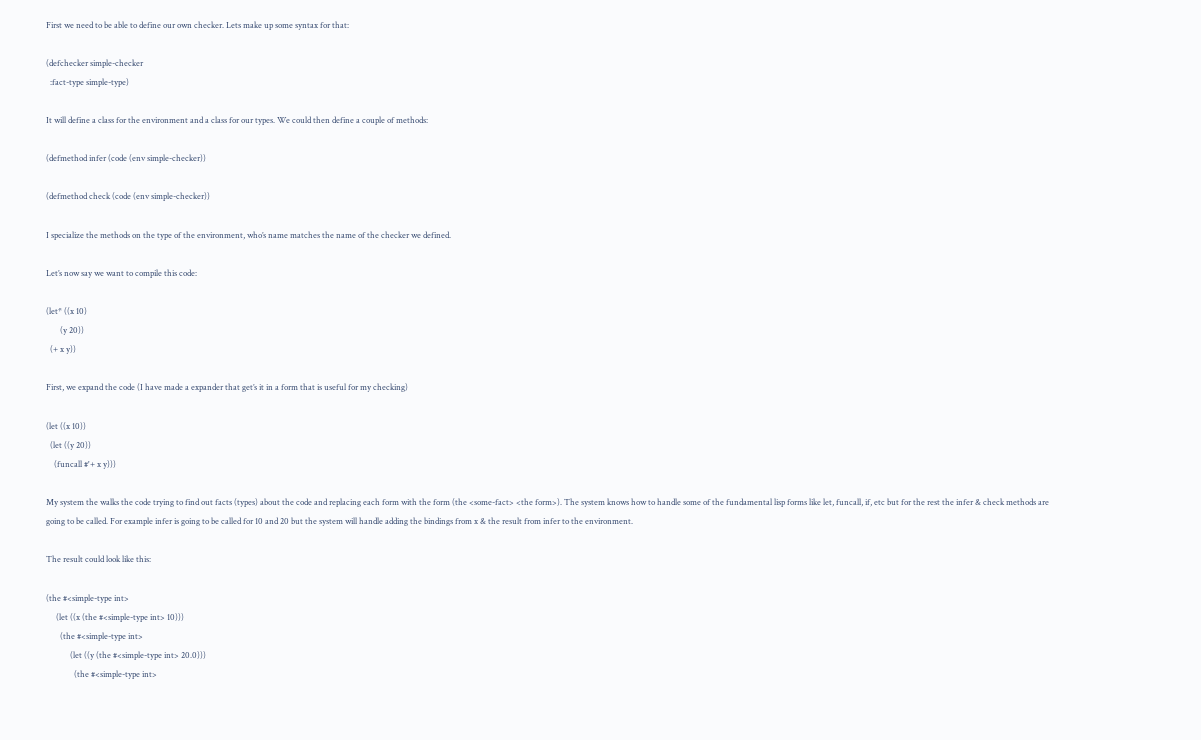First we need to be able to define our own checker. Lets make up some syntax for that:

(defchecker simple-checker
  :fact-type simple-type)

It will define a class for the environment and a class for our types. We could then define a couple of methods:

(defmethod infer (code (env simple-checker))

(defmethod check (code (env simple-checker))

I specialize the methods on the type of the environment, who’s name matches the name of the checker we defined.

Let’s now say we want to compile this code:

(let* ((x 10)
       (y 20))
  (+ x y))

First, we expand the code (I have made a expander that get’s it in a form that is useful for my checking)

(let ((x 10))
  (let ((y 20))
    (funcall #'+ x y)))

My system the walks the code trying to find out facts (types) about the code and replacing each form with the form (the <some-fact> <the form>). The system knows how to handle some of the fundamental lisp forms like let, funcall, if, etc but for the rest the infer & check methods are going to be called. For example infer is going to be called for 10 and 20 but the system will handle adding the bindings from x & the result from infer to the environment.

The result could look like this:

(the #<simple-type int>
     (let ((x (the #<simple-type int> 10)))
       (the #<simple-type int>
            (let ((y (the #<simple-type int> 20.0)))
              (the #<simple-type int>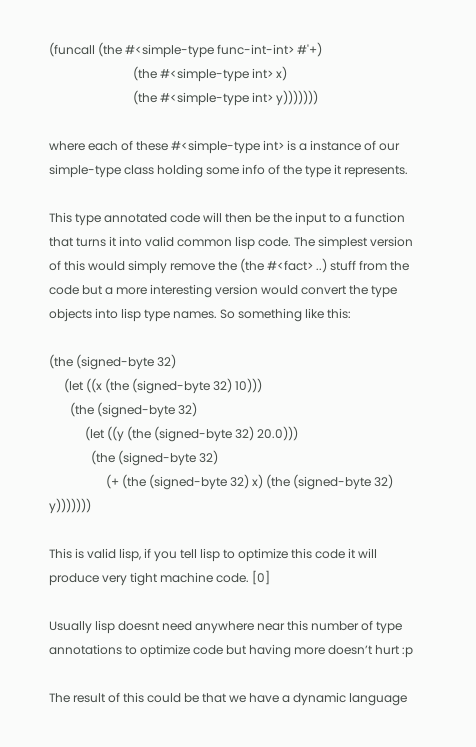(funcall (the #<simple-type func-int-int> #'+)
                            (the #<simple-type int> x)
                            (the #<simple-type int> y)))))))

where each of these #<simple-type int> is a instance of our simple-type class holding some info of the type it represents.

This type annotated code will then be the input to a function that turns it into valid common lisp code. The simplest version of this would simply remove the (the #<fact> ..) stuff from the code but a more interesting version would convert the type objects into lisp type names. So something like this:

(the (signed-byte 32)
     (let ((x (the (signed-byte 32) 10)))
       (the (signed-byte 32)
            (let ((y (the (signed-byte 32) 20.0)))
              (the (signed-byte 32)
                   (+ (the (signed-byte 32) x) (the (signed-byte 32) y)))))))

This is valid lisp, if you tell lisp to optimize this code it will produce very tight machine code. [0]

Usually lisp doesnt need anywhere near this number of type annotations to optimize code but having more doesn’t hurt :p

The result of this could be that we have a dynamic language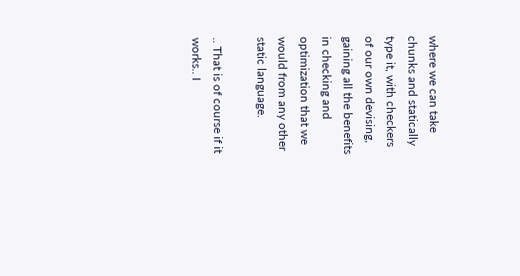where we can take chunks and statically type it, with checkers of our own devising, gaining all the benefits in checking and optimization that we would from any other static language.

.. That is of course if it works.. I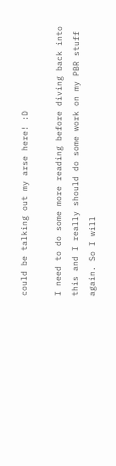could be talking out my arse here! :D

I need to do some more reading before diving back into this and I really should do some work on my PBR stuff again. So I will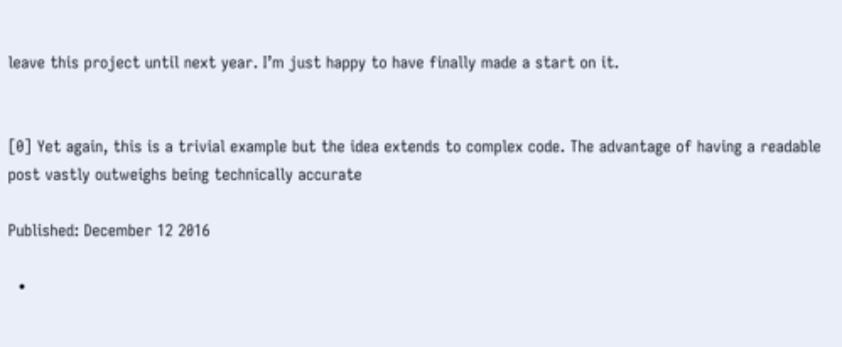leave this project until next year. I’m just happy to have finally made a start on it.


[0] Yet again, this is a trivial example but the idea extends to complex code. The advantage of having a readable post vastly outweighs being technically accurate

Published: December 12 2016

  •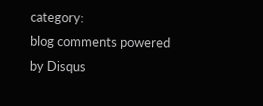category:
blog comments powered by Disqus